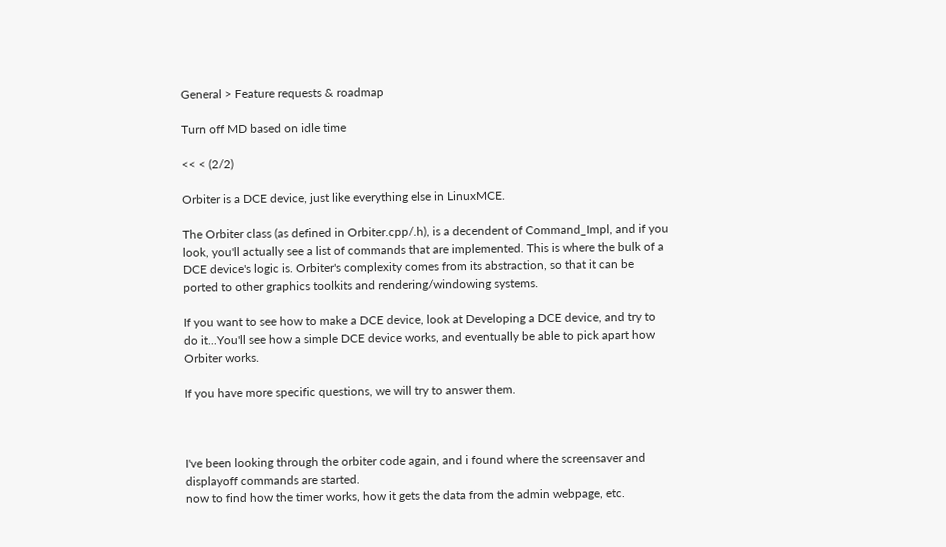General > Feature requests & roadmap

Turn off MD based on idle time

<< < (2/2)

Orbiter is a DCE device, just like everything else in LinuxMCE.

The Orbiter class (as defined in Orbiter.cpp/.h), is a decendent of Command_Impl, and if you look, you'll actually see a list of commands that are implemented. This is where the bulk of a DCE device's logic is. Orbiter's complexity comes from its abstraction, so that it can be ported to other graphics toolkits and rendering/windowing systems.

If you want to see how to make a DCE device, look at Developing a DCE device, and try to do it...You'll see how a simple DCE device works, and eventually be able to pick apart how Orbiter works.

If you have more specific questions, we will try to answer them.



I've been looking through the orbiter code again, and i found where the screensaver and displayoff commands are started.
now to find how the timer works, how it gets the data from the admin webpage, etc.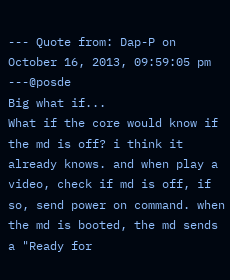--- Quote from: Dap-P on October 16, 2013, 09:59:05 pm ---@posde
Big what if...
What if the core would know if the md is off? i think it already knows. and when play a video, check if md is off, if so, send power on command. when the md is booted, the md sends a "Ready for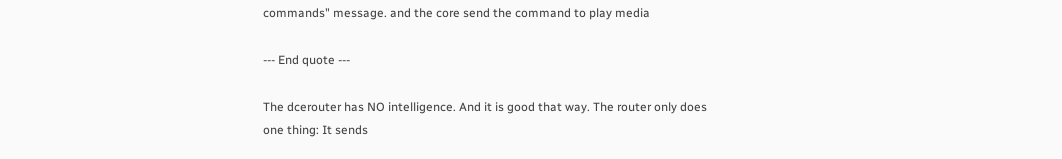commands" message. and the core send the command to play media

--- End quote ---

The dcerouter has NO intelligence. And it is good that way. The router only does one thing: It sends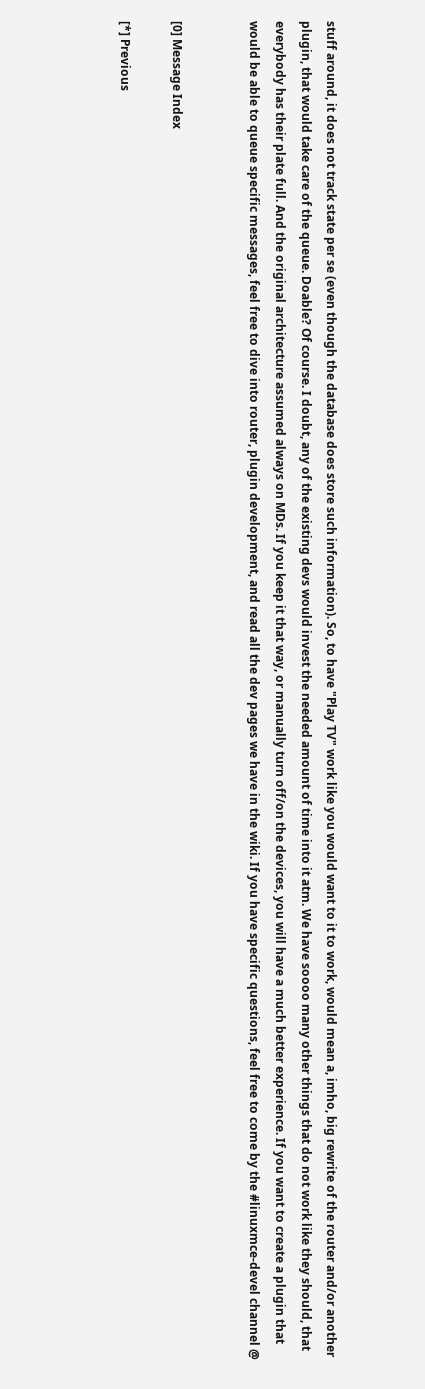stuff around, it does not track state per se (even though the database does store such information). So, to have "Play TV" work like you would want to it to work, would mean a, imho, big rewrite of the router and/or another plugin, that would take care of the queue. Doable? Of course. I doubt, any of the existing devs would invest the needed amount of time into it atm. We have soooo many other things that do not work like they should, that everybody has their plate full. And the original architecture assumed always on MDs. If you keep it that way, or manually turn off/on the devices, you will have a much better experience. If you want to create a plugin that would be able to queue specific messages, feel free to dive into router, plugin development, and read all the dev pages we have in the wiki. If you have specific questions, feel free to come by the #linuxmce-devel channel @


[0] Message Index

[*] Previous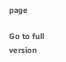page

Go to full version